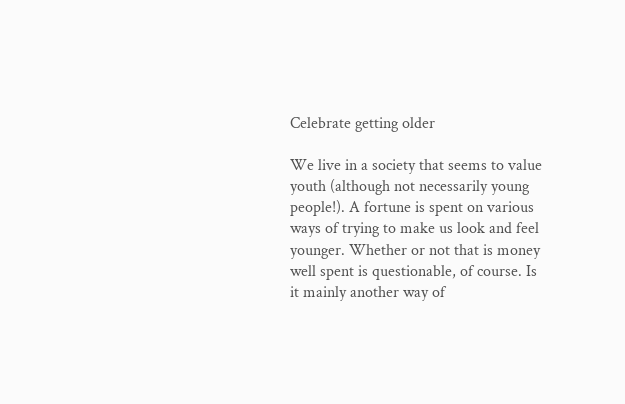Celebrate getting older

We live in a society that seems to value youth (although not necessarily young people!). A fortune is spent on various ways of trying to make us look and feel younger. Whether or not that is money well spent is questionable, of course. Is it mainly another way of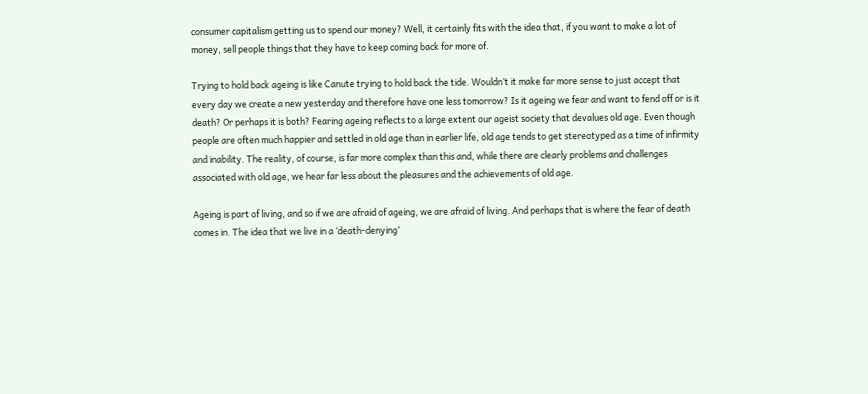consumer capitalism getting us to spend our money? Well, it certainly fits with the idea that, if you want to make a lot of money, sell people things that they have to keep coming back for more of.

Trying to hold back ageing is like Canute trying to hold back the tide. Wouldn’t it make far more sense to just accept that every day we create a new yesterday and therefore have one less tomorrow? Is it ageing we fear and want to fend off or is it death? Or perhaps it is both? Fearing ageing reflects to a large extent our ageist society that devalues old age. Even though people are often much happier and settled in old age than in earlier life, old age tends to get stereotyped as a time of infirmity and inability. The reality, of course, is far more complex than this and, while there are clearly problems and challenges associated with old age, we hear far less about the pleasures and the achievements of old age.

Ageing is part of living, and so if we are afraid of ageing, we are afraid of living. And perhaps that is where the fear of death comes in. The idea that we live in a ‘death-denying’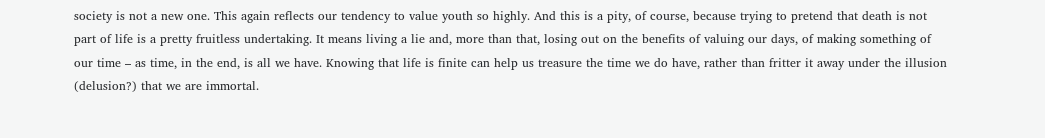society is not a new one. This again reflects our tendency to value youth so highly. And this is a pity, of course, because trying to pretend that death is not part of life is a pretty fruitless undertaking. It means living a lie and, more than that, losing out on the benefits of valuing our days, of making something of our time – as time, in the end, is all we have. Knowing that life is finite can help us treasure the time we do have, rather than fritter it away under the illusion (delusion?) that we are immortal.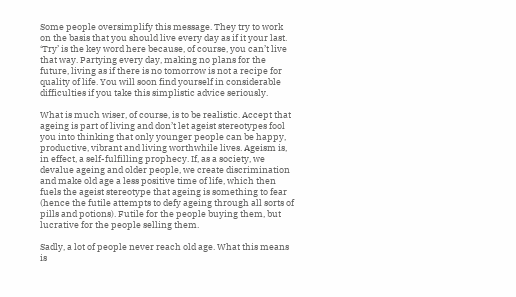Some people oversimplify this message. They try to work on the basis that you should live every day as if it your last. ‘Try’ is the key word here because, of course, you can’t live that way. Partying every day, making no plans for the future, living as if there is no tomorrow is not a recipe for quality of life. You will soon find yourself in considerable difficulties if you take this simplistic advice seriously.

What is much wiser, of course, is to be realistic. Accept that ageing is part of living and don’t let ageist stereotypes fool you into thinking that only younger people can be happy, productive, vibrant and living worthwhile lives. Ageism is, in effect, a self-fulfilling prophecy. If, as a society, we devalue ageing and older people, we create discrimination and make old age a less positive time of life, which then fuels the ageist stereotype that ageing is something to fear (hence the futile attempts to defy ageing through all sorts of pills and potions). Futile for the people buying them, but lucrative for the people selling them.

Sadly, a lot of people never reach old age. What this means is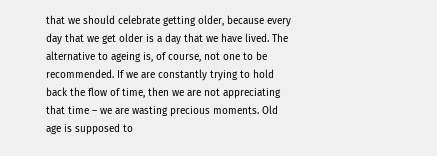that we should celebrate getting older, because every day that we get older is a day that we have lived. The alternative to ageing is, of course, not one to be recommended. If we are constantly trying to hold back the flow of time, then we are not appreciating that time – we are wasting precious moments. Old age is supposed to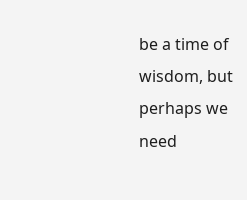be a time of wisdom, but perhaps we need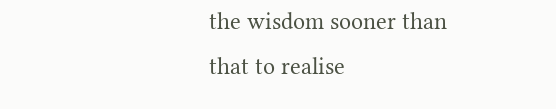the wisdom sooner than that to realise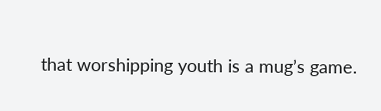that worshipping youth is a mug’s game.